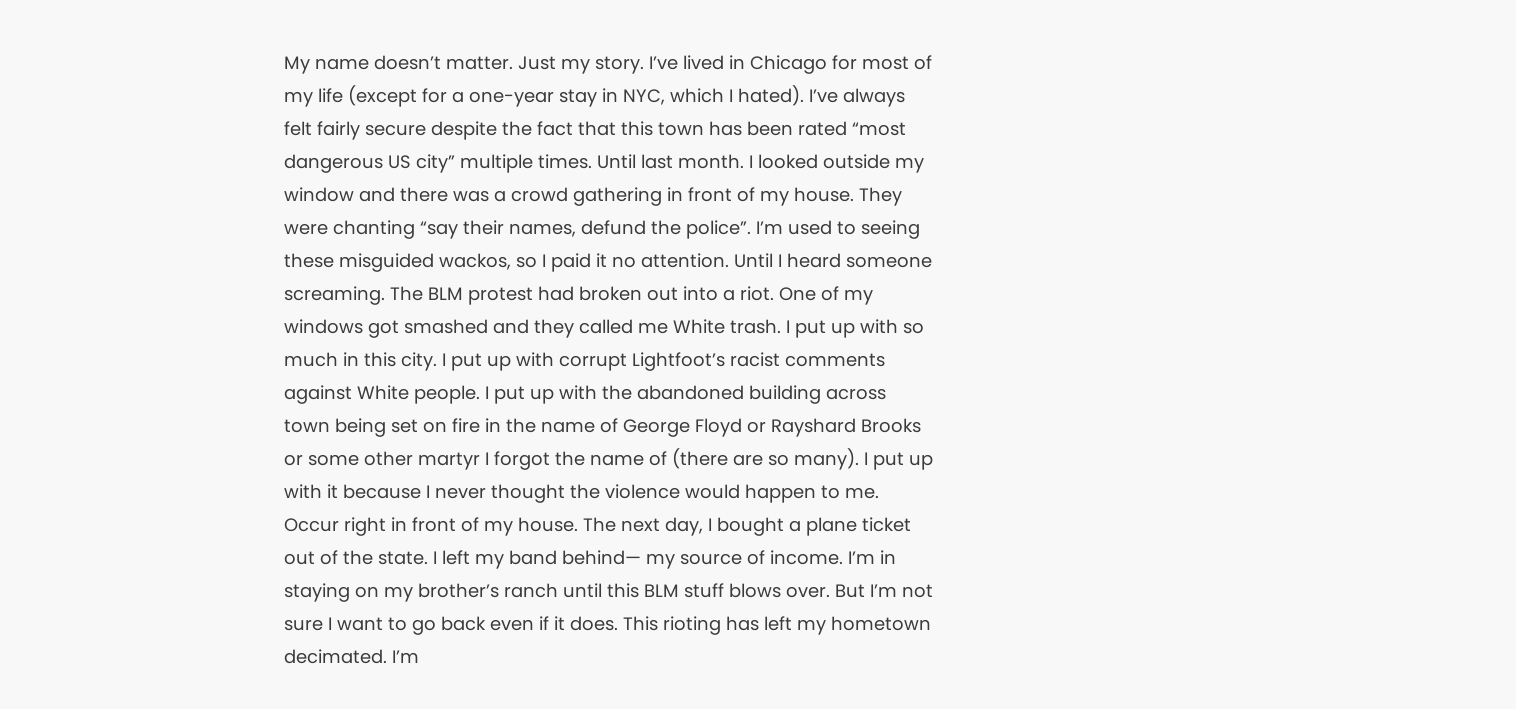My name doesn’t matter. Just my story. I’ve lived in Chicago for most of my life (except for a one-year stay in NYC, which I hated). I’ve always felt fairly secure despite the fact that this town has been rated “most dangerous US city” multiple times. Until last month. I looked outside my window and there was a crowd gathering in front of my house. They were chanting “say their names, defund the police”. I’m used to seeing these misguided wackos, so I paid it no attention. Until I heard someone screaming. The BLM protest had broken out into a riot. One of my windows got smashed and they called me White trash. I put up with so much in this city. I put up with corrupt Lightfoot’s racist comments against White people. I put up with the abandoned building across town being set on fire in the name of George Floyd or Rayshard Brooks or some other martyr I forgot the name of (there are so many). I put up with it because I never thought the violence would happen to me. Occur right in front of my house. The next day, I bought a plane ticket out of the state. I left my band behind— my source of income. I’m in staying on my brother’s ranch until this BLM stuff blows over. But I’m not sure I want to go back even if it does. This rioting has left my hometown decimated. I’m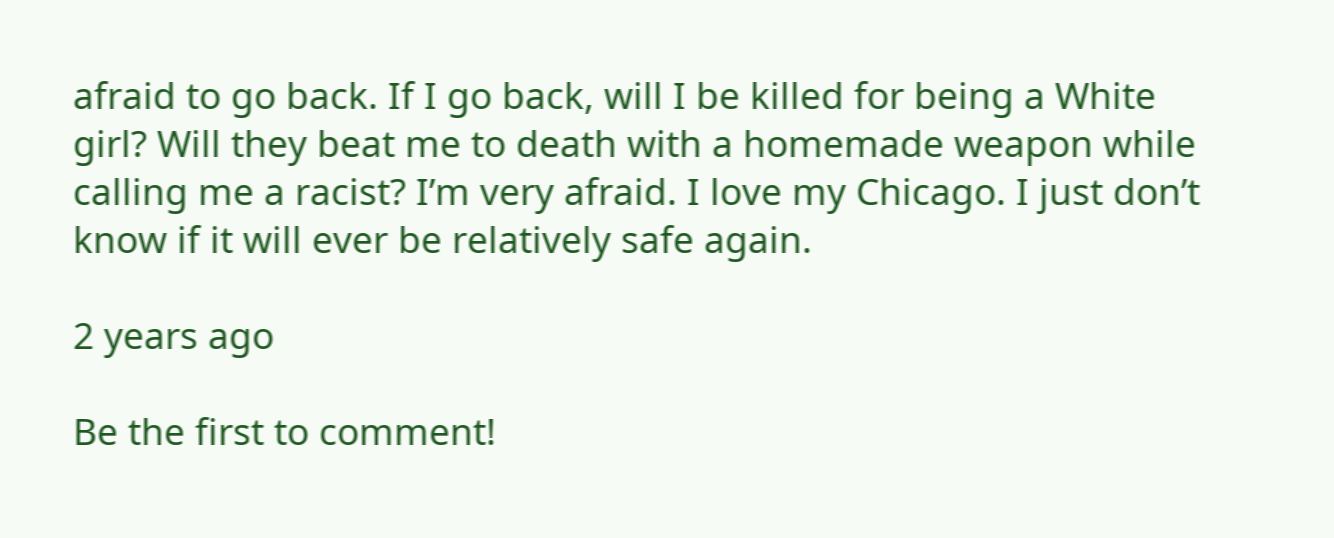afraid to go back. If I go back, will I be killed for being a White girl? Will they beat me to death with a homemade weapon while calling me a racist? I’m very afraid. I love my Chicago. I just don’t know if it will ever be relatively safe again.

2 years ago

Be the first to comment!